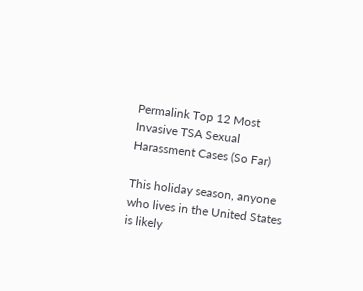Permalink Top 12 Most Invasive TSA Sexual Harassment Cases (So Far)

This holiday season, anyone who lives in the United States is likely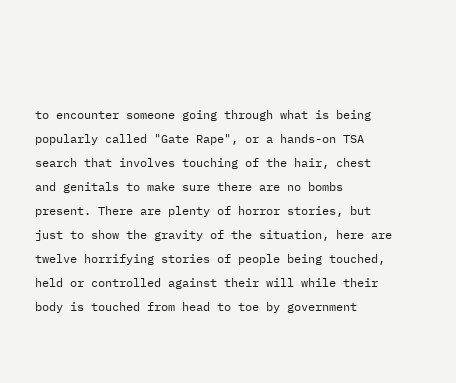to encounter someone going through what is being popularly called "Gate Rape", or a hands-on TSA search that involves touching of the hair, chest and genitals to make sure there are no bombs present. There are plenty of horror stories, but just to show the gravity of the situation, here are twelve horrifying stories of people being touched, held or controlled against their will while their body is touched from head to toe by government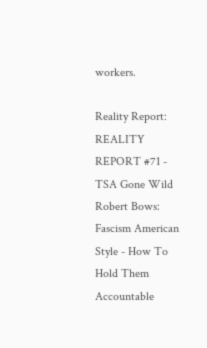workers.

Reality Report: REALITY REPORT #71 - TSA Gone Wild
Robert Bows: Fascism American Style - How To Hold Them Accountable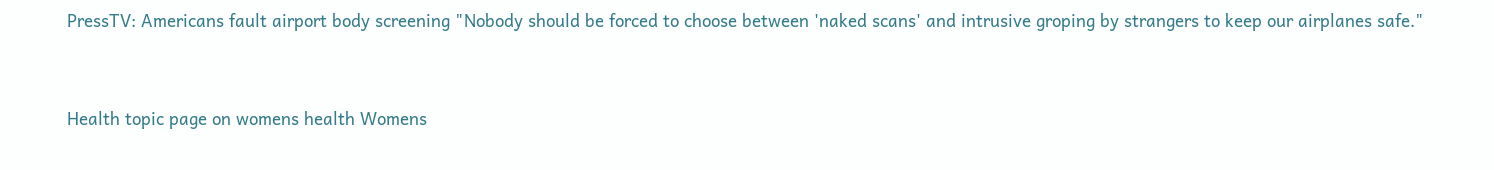PressTV: Americans fault airport body screening "Nobody should be forced to choose between 'naked scans' and intrusive groping by strangers to keep our airplanes safe."


Health topic page on womens health Womens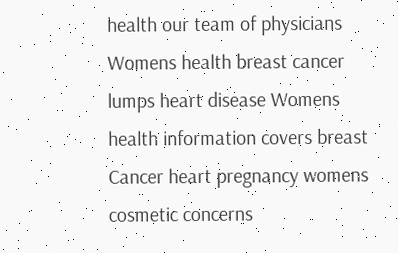health our team of physicians Womens health breast cancer lumps heart disease Womens health information covers breast Cancer heart pregnancy womens cosmetic concerns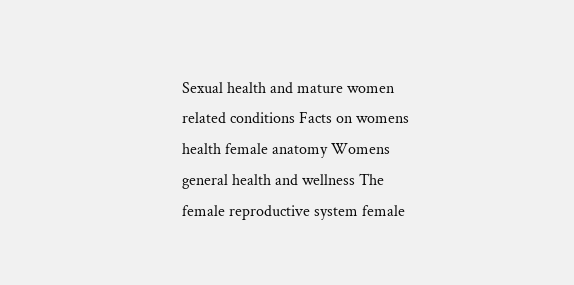Sexual health and mature women related conditions Facts on womens health female anatomy Womens general health and wellness The female reproductive system female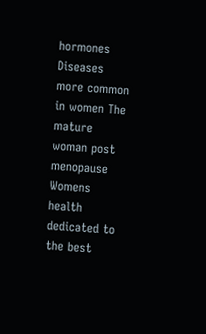hormones Diseases more common in women The mature woman post menopause Womens health dedicated to the best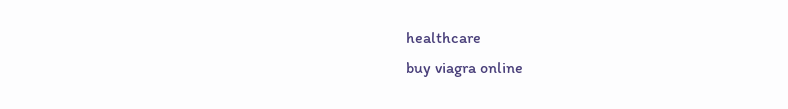healthcare
buy viagra online